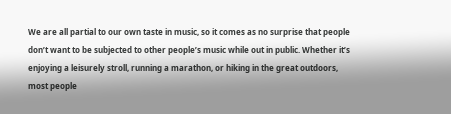We are all partial to our own taste in music, so it comes as no surprise that people don’t want to be subjected to other people’s music while out in public. Whether it’s enjoying a leisurely stroll, running a marathon, or hiking in the great outdoors, most people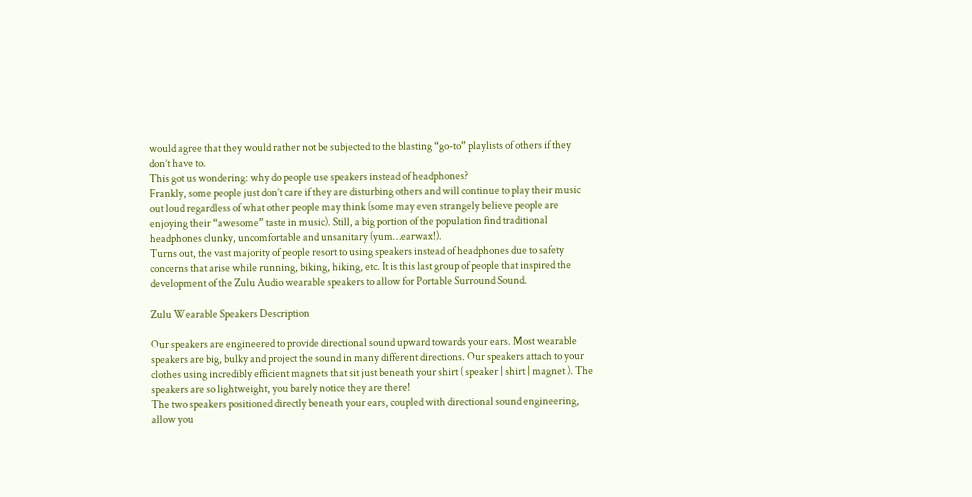would agree that they would rather not be subjected to the blasting “go-to” playlists of others if they don’t have to.
This got us wondering: why do people use speakers instead of headphones?
Frankly, some people just don’t care if they are disturbing others and will continue to play their music out loud regardless of what other people may think (some may even strangely believe people are enjoying their “awesome” taste in music). Still, a big portion of the population find traditional headphones clunky, uncomfortable and unsanitary (yum…earwax!).
Turns out, the vast majority of people resort to using speakers instead of headphones due to safety concerns that arise while running, biking, hiking, etc. It is this last group of people that inspired the development of the Zulu Audio wearable speakers to allow for Portable Surround Sound.

Zulu Wearable Speakers Description

Our speakers are engineered to provide directional sound upward towards your ears. Most wearable speakers are big, bulky and project the sound in many different directions. Our speakers attach to your clothes using incredibly efficient magnets that sit just beneath your shirt ( speaker | shirt | magnet ). The speakers are so lightweight, you barely notice they are there!
The two speakers positioned directly beneath your ears, coupled with directional sound engineering, allow you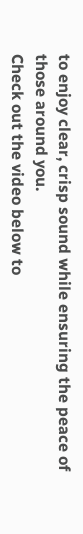to enjoy clear, crisp sound while ensuring the peace of those around you.
Check out the video below to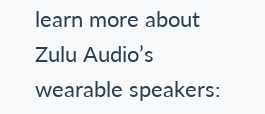learn more about Zulu Audio’s wearable speakers: